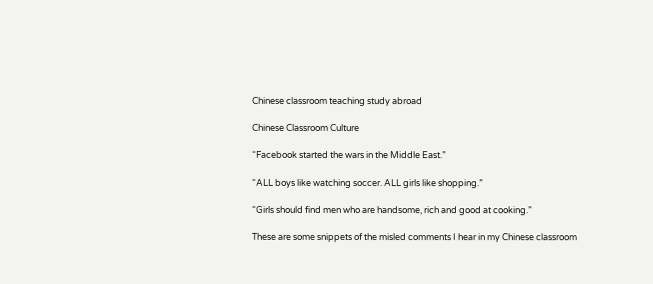Chinese classroom teaching study abroad

Chinese Classroom Culture

“Facebook started the wars in the Middle East.”

“ALL boys like watching soccer. ALL girls like shopping.”

“Girls should find men who are handsome, rich and good at cooking.”

These are some snippets of the misled comments I hear in my Chinese classroom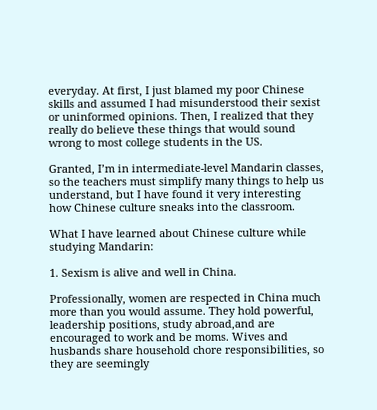everyday. At first, I just blamed my poor Chinese skills and assumed I had misunderstood their sexist or uninformed opinions. Then, I realized that they really do believe these things that would sound wrong to most college students in the US.

Granted, I’m in intermediate-level Mandarin classes, so the teachers must simplify many things to help us understand, but I have found it very interesting how Chinese culture sneaks into the classroom.

What I have learned about Chinese culture while studying Mandarin:

1. Sexism is alive and well in China.

Professionally, women are respected in China much more than you would assume. They hold powerful, leadership positions, study abroad,and are encouraged to work and be moms. Wives and husbands share household chore responsibilities, so they are seemingly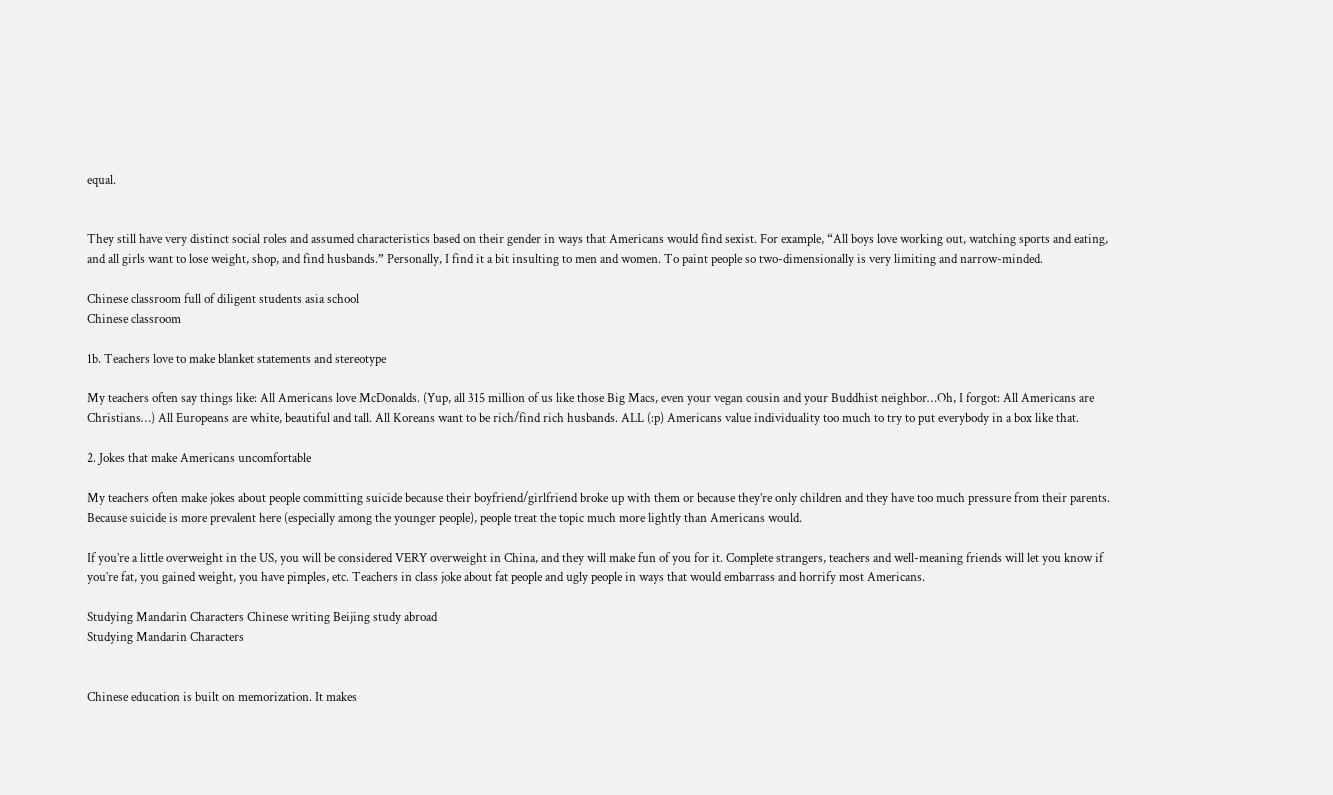equal.


They still have very distinct social roles and assumed characteristics based on their gender in ways that Americans would find sexist. For example, “All boys love working out, watching sports and eating, and all girls want to lose weight, shop, and find husbands.” Personally, I find it a bit insulting to men and women. To paint people so two-dimensionally is very limiting and narrow-minded.

Chinese classroom full of diligent students asia school
Chinese classroom

1b. Teachers love to make blanket statements and stereotype

My teachers often say things like: All Americans love McDonalds. (Yup, all 315 million of us like those Big Macs, even your vegan cousin and your Buddhist neighbor…Oh, I forgot: All Americans are Christians…) All Europeans are white, beautiful and tall. All Koreans want to be rich/find rich husbands. ALL (:p) Americans value individuality too much to try to put everybody in a box like that.

2. Jokes that make Americans uncomfortable

My teachers often make jokes about people committing suicide because their boyfriend/girlfriend broke up with them or because they’re only children and they have too much pressure from their parents. Because suicide is more prevalent here (especially among the younger people), people treat the topic much more lightly than Americans would.

If you’re a little overweight in the US, you will be considered VERY overweight in China, and they will make fun of you for it. Complete strangers, teachers and well-meaning friends will let you know if you’re fat, you gained weight, you have pimples, etc. Teachers in class joke about fat people and ugly people in ways that would embarrass and horrify most Americans.

Studying Mandarin Characters Chinese writing Beijing study abroad
Studying Mandarin Characters


Chinese education is built on memorization. It makes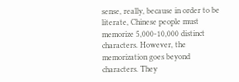sense, really, because in order to be literate, Chinese people must memorize 5,000-10,000 distinct characters. However, the memorization goes beyond characters. They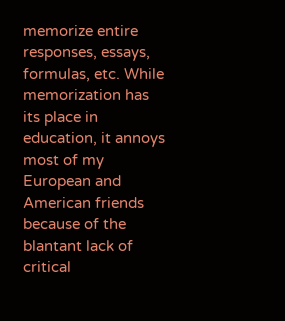memorize entire responses, essays, formulas, etc. While memorization has its place in education, it annoys most of my European and American friends because of the blantant lack of critical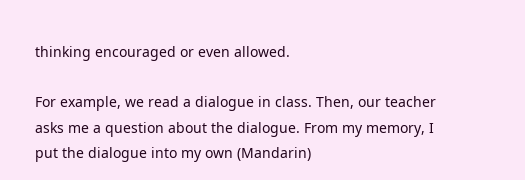thinking encouraged or even allowed.

For example, we read a dialogue in class. Then, our teacher asks me a question about the dialogue. From my memory, I put the dialogue into my own (Mandarin)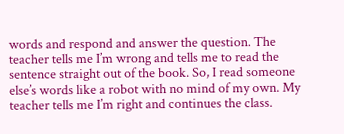words and respond and answer the question. The teacher tells me I’m wrong and tells me to read the sentence straight out of the book. So, I read someone else’s words like a robot with no mind of my own. My teacher tells me I’m right and continues the class.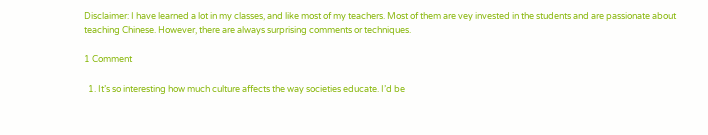Disclaimer: I have learned a lot in my classes, and like most of my teachers. Most of them are vey invested in the students and are passionate about teaching Chinese. However, there are always surprising comments or techniques.

1 Comment

  1. It’s so interesting how much culture affects the way societies educate. I’d be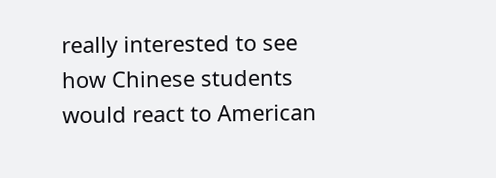really interested to see how Chinese students would react to American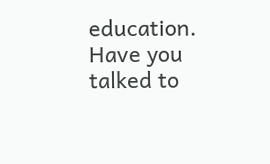education. Have you talked to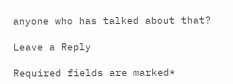anyone who has talked about that?

Leave a Reply

Required fields are marked*